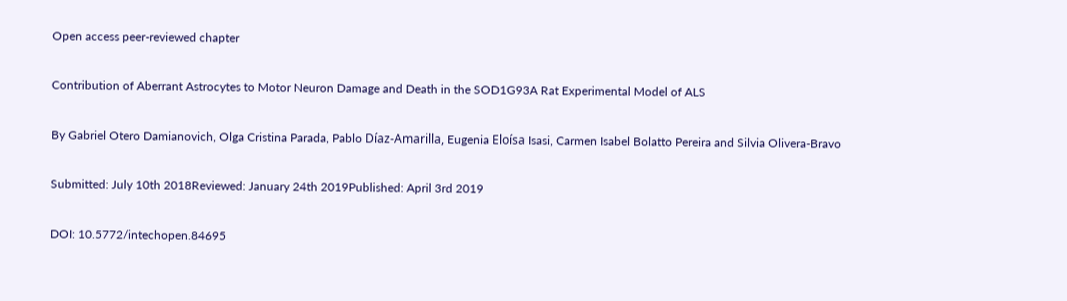Open access peer-reviewed chapter

Contribution of Aberrant Astrocytes to Motor Neuron Damage and Death in the SOD1G93A Rat Experimental Model of ALS

By Gabriel Otero Damianovich, Olga Cristina Parada, Pablo Díaz-Amarilla, Eugenia Eloísa Isasi, Carmen Isabel Bolatto Pereira and Silvia Olivera-Bravo

Submitted: July 10th 2018Reviewed: January 24th 2019Published: April 3rd 2019

DOI: 10.5772/intechopen.84695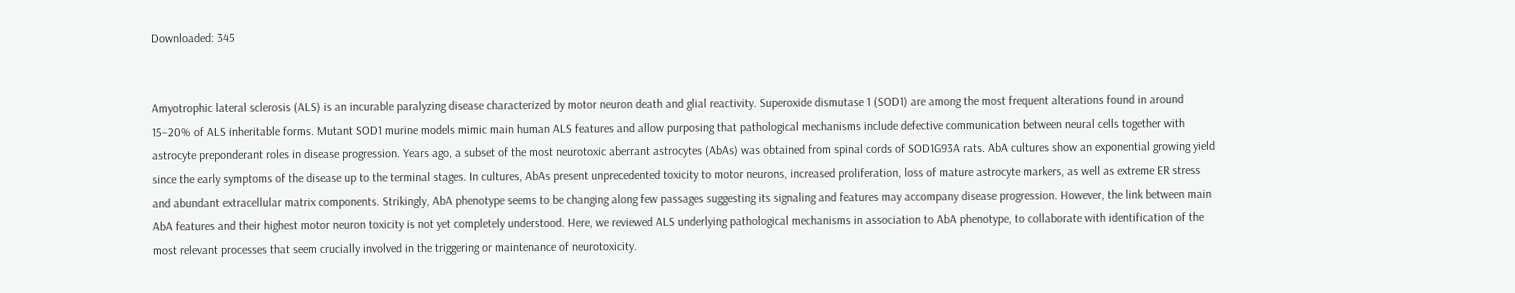Downloaded: 345


Amyotrophic lateral sclerosis (ALS) is an incurable paralyzing disease characterized by motor neuron death and glial reactivity. Superoxide dismutase 1 (SOD1) are among the most frequent alterations found in around 15–20% of ALS inheritable forms. Mutant SOD1 murine models mimic main human ALS features and allow purposing that pathological mechanisms include defective communication between neural cells together with astrocyte preponderant roles in disease progression. Years ago, a subset of the most neurotoxic aberrant astrocytes (AbAs) was obtained from spinal cords of SOD1G93A rats. AbA cultures show an exponential growing yield since the early symptoms of the disease up to the terminal stages. In cultures, AbAs present unprecedented toxicity to motor neurons, increased proliferation, loss of mature astrocyte markers, as well as extreme ER stress and abundant extracellular matrix components. Strikingly, AbA phenotype seems to be changing along few passages suggesting its signaling and features may accompany disease progression. However, the link between main AbA features and their highest motor neuron toxicity is not yet completely understood. Here, we reviewed ALS underlying pathological mechanisms in association to AbA phenotype, to collaborate with identification of the most relevant processes that seem crucially involved in the triggering or maintenance of neurotoxicity.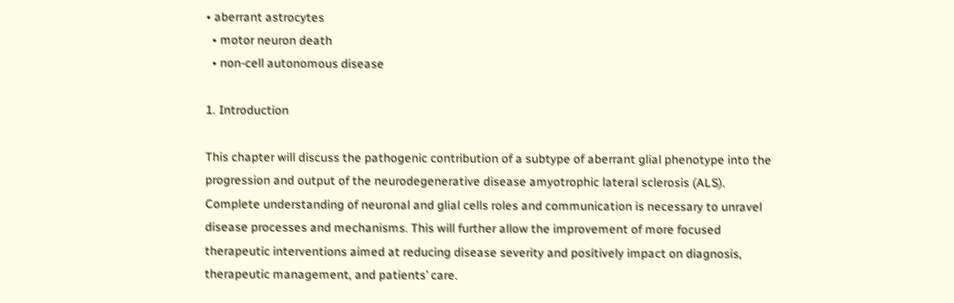• aberrant astrocytes
  • motor neuron death
  • non-cell autonomous disease

1. Introduction

This chapter will discuss the pathogenic contribution of a subtype of aberrant glial phenotype into the progression and output of the neurodegenerative disease amyotrophic lateral sclerosis (ALS). Complete understanding of neuronal and glial cells roles and communication is necessary to unravel disease processes and mechanisms. This will further allow the improvement of more focused therapeutic interventions aimed at reducing disease severity and positively impact on diagnosis, therapeutic management, and patients’ care.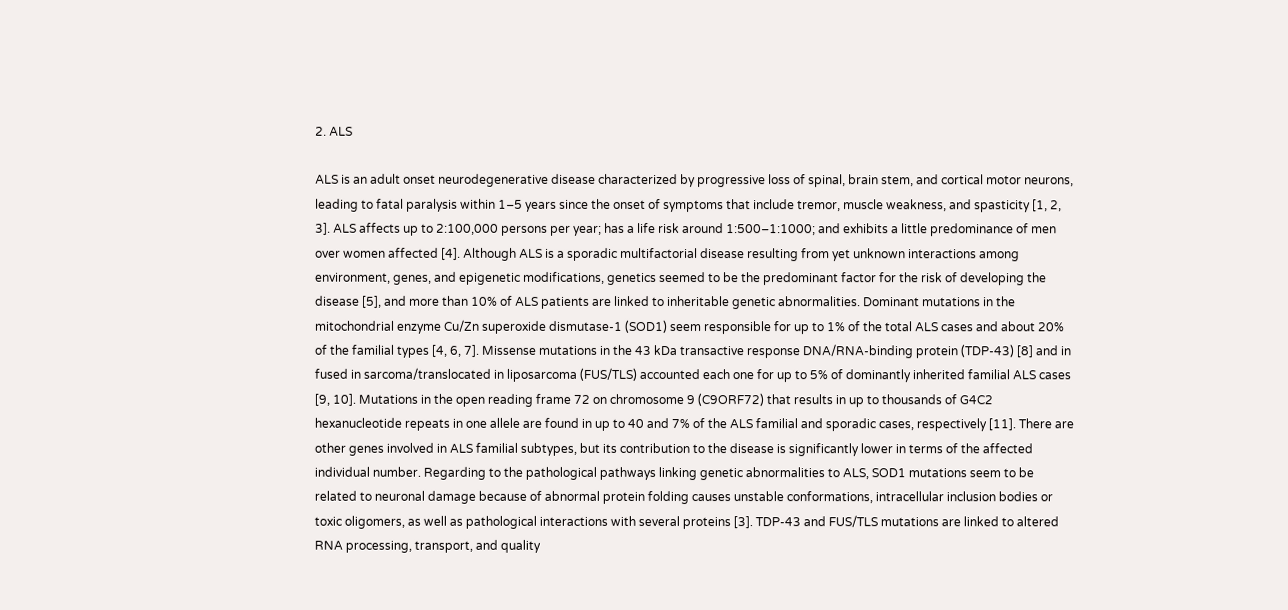2. ALS

ALS is an adult onset neurodegenerative disease characterized by progressive loss of spinal, brain stem, and cortical motor neurons, leading to fatal paralysis within 1–5 years since the onset of symptoms that include tremor, muscle weakness, and spasticity [1, 2, 3]. ALS affects up to 2:100,000 persons per year; has a life risk around 1:500–1:1000; and exhibits a little predominance of men over women affected [4]. Although ALS is a sporadic multifactorial disease resulting from yet unknown interactions among environment, genes, and epigenetic modifications, genetics seemed to be the predominant factor for the risk of developing the disease [5], and more than 10% of ALS patients are linked to inheritable genetic abnormalities. Dominant mutations in the mitochondrial enzyme Cu/Zn superoxide dismutase-1 (SOD1) seem responsible for up to 1% of the total ALS cases and about 20% of the familial types [4, 6, 7]. Missense mutations in the 43 kDa transactive response DNA/RNA-binding protein (TDP-43) [8] and in fused in sarcoma/translocated in liposarcoma (FUS/TLS) accounted each one for up to 5% of dominantly inherited familial ALS cases [9, 10]. Mutations in the open reading frame 72 on chromosome 9 (C9ORF72) that results in up to thousands of G4C2 hexanucleotide repeats in one allele are found in up to 40 and 7% of the ALS familial and sporadic cases, respectively [11]. There are other genes involved in ALS familial subtypes, but its contribution to the disease is significantly lower in terms of the affected individual number. Regarding to the pathological pathways linking genetic abnormalities to ALS, SOD1 mutations seem to be related to neuronal damage because of abnormal protein folding causes unstable conformations, intracellular inclusion bodies or toxic oligomers, as well as pathological interactions with several proteins [3]. TDP-43 and FUS/TLS mutations are linked to altered RNA processing, transport, and quality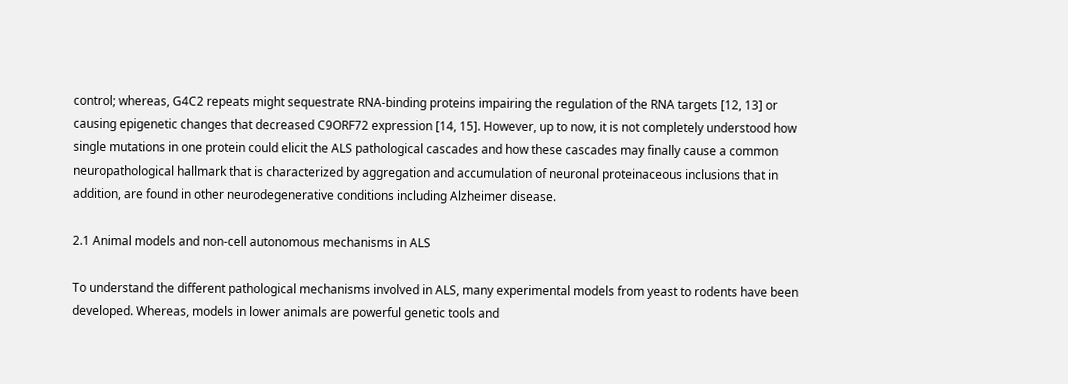control; whereas, G4C2 repeats might sequestrate RNA-binding proteins impairing the regulation of the RNA targets [12, 13] or causing epigenetic changes that decreased C9ORF72 expression [14, 15]. However, up to now, it is not completely understood how single mutations in one protein could elicit the ALS pathological cascades and how these cascades may finally cause a common neuropathological hallmark that is characterized by aggregation and accumulation of neuronal proteinaceous inclusions that in addition, are found in other neurodegenerative conditions including Alzheimer disease.

2.1 Animal models and non-cell autonomous mechanisms in ALS

To understand the different pathological mechanisms involved in ALS, many experimental models from yeast to rodents have been developed. Whereas, models in lower animals are powerful genetic tools and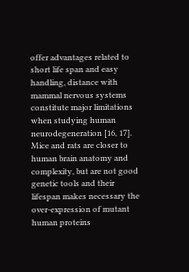offer advantages related to short life span and easy handling, distance with mammal nervous systems constitute major limitations when studying human neurodegeneration [16, 17]. Mice and rats are closer to human brain anatomy and complexity, but are not good genetic tools and their lifespan makes necessary the over-expression of mutant human proteins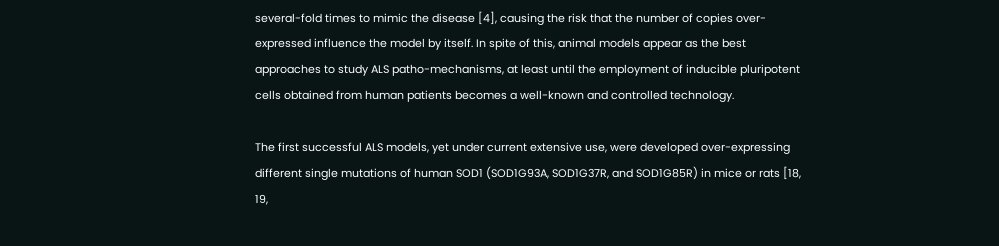several-fold times to mimic the disease [4], causing the risk that the number of copies over-expressed influence the model by itself. In spite of this, animal models appear as the best approaches to study ALS patho-mechanisms, at least until the employment of inducible pluripotent cells obtained from human patients becomes a well-known and controlled technology.

The first successful ALS models, yet under current extensive use, were developed over-expressing different single mutations of human SOD1 (SOD1G93A, SOD1G37R, and SOD1G85R) in mice or rats [18, 19,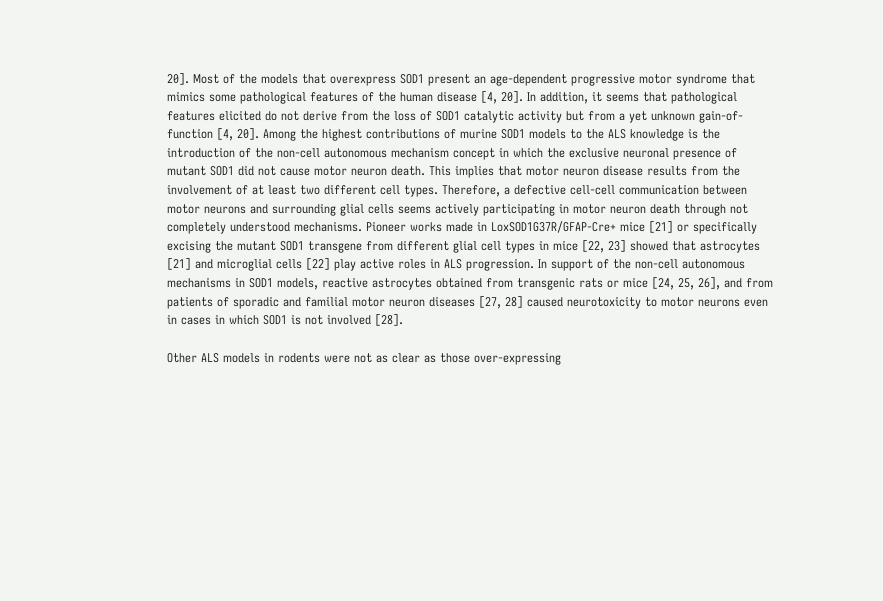20]. Most of the models that overexpress SOD1 present an age-dependent progressive motor syndrome that mimics some pathological features of the human disease [4, 20]. In addition, it seems that pathological features elicited do not derive from the loss of SOD1 catalytic activity but from a yet unknown gain-of-function [4, 20]. Among the highest contributions of murine SOD1 models to the ALS knowledge is the introduction of the non-cell autonomous mechanism concept in which the exclusive neuronal presence of mutant SOD1 did not cause motor neuron death. This implies that motor neuron disease results from the involvement of at least two different cell types. Therefore, a defective cell-cell communication between motor neurons and surrounding glial cells seems actively participating in motor neuron death through not completely understood mechanisms. Pioneer works made in LoxSOD1G37R/GFAP-Cre+ mice [21] or specifically excising the mutant SOD1 transgene from different glial cell types in mice [22, 23] showed that astrocytes [21] and microglial cells [22] play active roles in ALS progression. In support of the non-cell autonomous mechanisms in SOD1 models, reactive astrocytes obtained from transgenic rats or mice [24, 25, 26], and from patients of sporadic and familial motor neuron diseases [27, 28] caused neurotoxicity to motor neurons even in cases in which SOD1 is not involved [28].

Other ALS models in rodents were not as clear as those over-expressing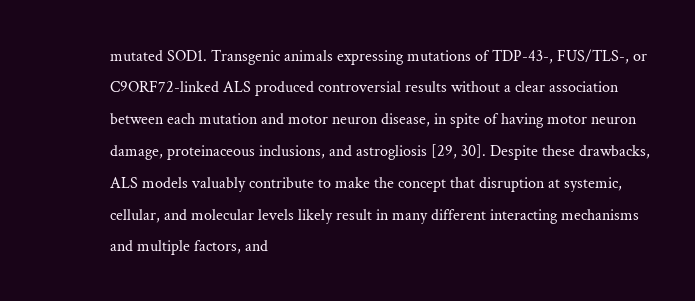mutated SOD1. Transgenic animals expressing mutations of TDP-43-, FUS/TLS-, or C9ORF72-linked ALS produced controversial results without a clear association between each mutation and motor neuron disease, in spite of having motor neuron damage, proteinaceous inclusions, and astrogliosis [29, 30]. Despite these drawbacks, ALS models valuably contribute to make the concept that disruption at systemic, cellular, and molecular levels likely result in many different interacting mechanisms and multiple factors, and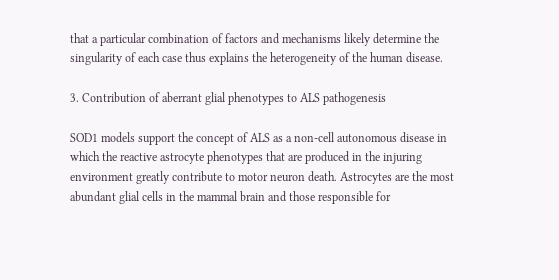that a particular combination of factors and mechanisms likely determine the singularity of each case thus explains the heterogeneity of the human disease.

3. Contribution of aberrant glial phenotypes to ALS pathogenesis

SOD1 models support the concept of ALS as a non-cell autonomous disease in which the reactive astrocyte phenotypes that are produced in the injuring environment greatly contribute to motor neuron death. Astrocytes are the most abundant glial cells in the mammal brain and those responsible for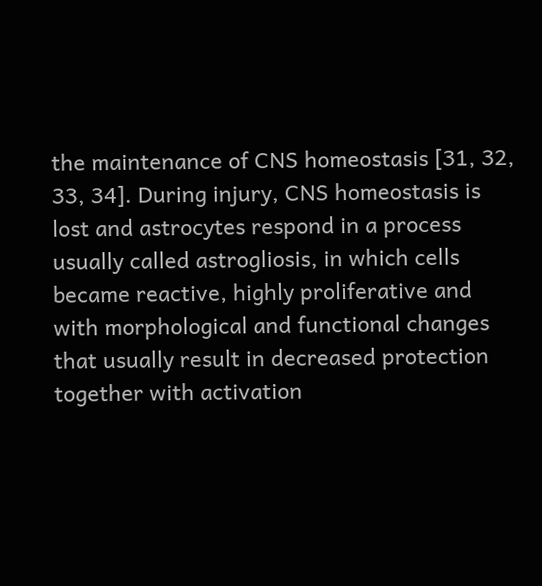the maintenance of CNS homeostasis [31, 32, 33, 34]. During injury, CNS homeostasis is lost and astrocytes respond in a process usually called astrogliosis, in which cells became reactive, highly proliferative and with morphological and functional changes that usually result in decreased protection together with activation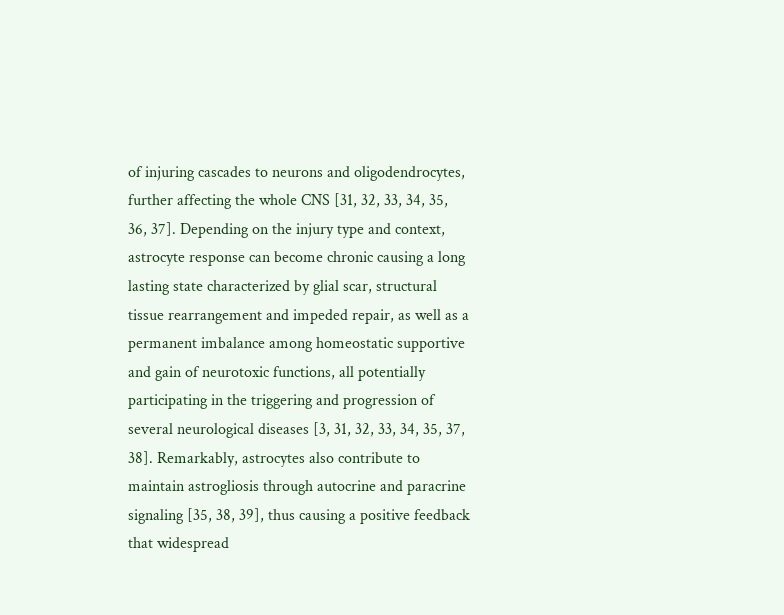of injuring cascades to neurons and oligodendrocytes, further affecting the whole CNS [31, 32, 33, 34, 35, 36, 37]. Depending on the injury type and context, astrocyte response can become chronic causing a long lasting state characterized by glial scar, structural tissue rearrangement and impeded repair, as well as a permanent imbalance among homeostatic supportive and gain of neurotoxic functions, all potentially participating in the triggering and progression of several neurological diseases [3, 31, 32, 33, 34, 35, 37, 38]. Remarkably, astrocytes also contribute to maintain astrogliosis through autocrine and paracrine signaling [35, 38, 39], thus causing a positive feedback that widespread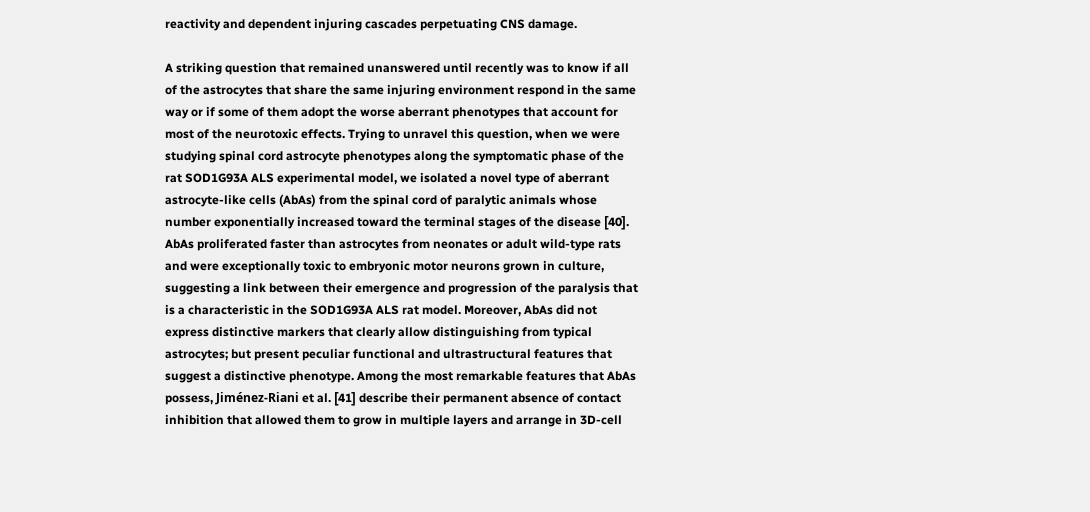reactivity and dependent injuring cascades perpetuating CNS damage.

A striking question that remained unanswered until recently was to know if all of the astrocytes that share the same injuring environment respond in the same way or if some of them adopt the worse aberrant phenotypes that account for most of the neurotoxic effects. Trying to unravel this question, when we were studying spinal cord astrocyte phenotypes along the symptomatic phase of the rat SOD1G93A ALS experimental model, we isolated a novel type of aberrant astrocyte-like cells (AbAs) from the spinal cord of paralytic animals whose number exponentially increased toward the terminal stages of the disease [40]. AbAs proliferated faster than astrocytes from neonates or adult wild-type rats and were exceptionally toxic to embryonic motor neurons grown in culture, suggesting a link between their emergence and progression of the paralysis that is a characteristic in the SOD1G93A ALS rat model. Moreover, AbAs did not express distinctive markers that clearly allow distinguishing from typical astrocytes; but present peculiar functional and ultrastructural features that suggest a distinctive phenotype. Among the most remarkable features that AbAs possess, Jiménez-Riani et al. [41] describe their permanent absence of contact inhibition that allowed them to grow in multiple layers and arrange in 3D-cell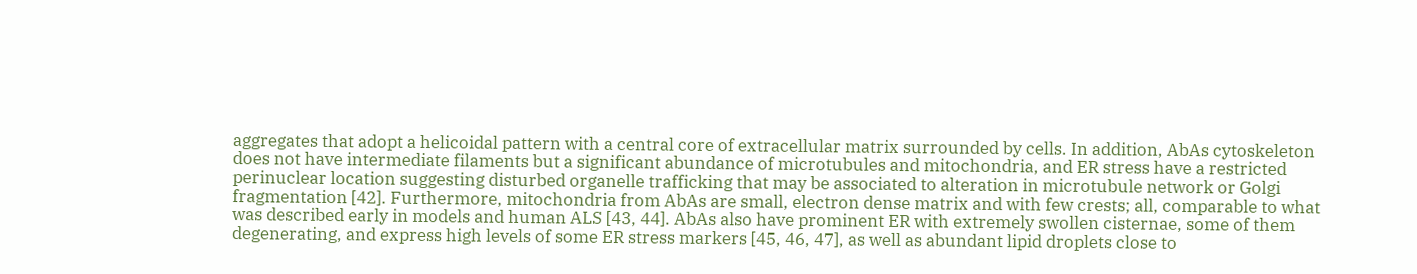aggregates that adopt a helicoidal pattern with a central core of extracellular matrix surrounded by cells. In addition, AbAs cytoskeleton does not have intermediate filaments but a significant abundance of microtubules and mitochondria, and ER stress have a restricted perinuclear location suggesting disturbed organelle trafficking that may be associated to alteration in microtubule network or Golgi fragmentation [42]. Furthermore, mitochondria from AbAs are small, electron dense matrix and with few crests; all, comparable to what was described early in models and human ALS [43, 44]. AbAs also have prominent ER with extremely swollen cisternae, some of them degenerating, and express high levels of some ER stress markers [45, 46, 47], as well as abundant lipid droplets close to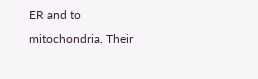ER and to mitochondria. Their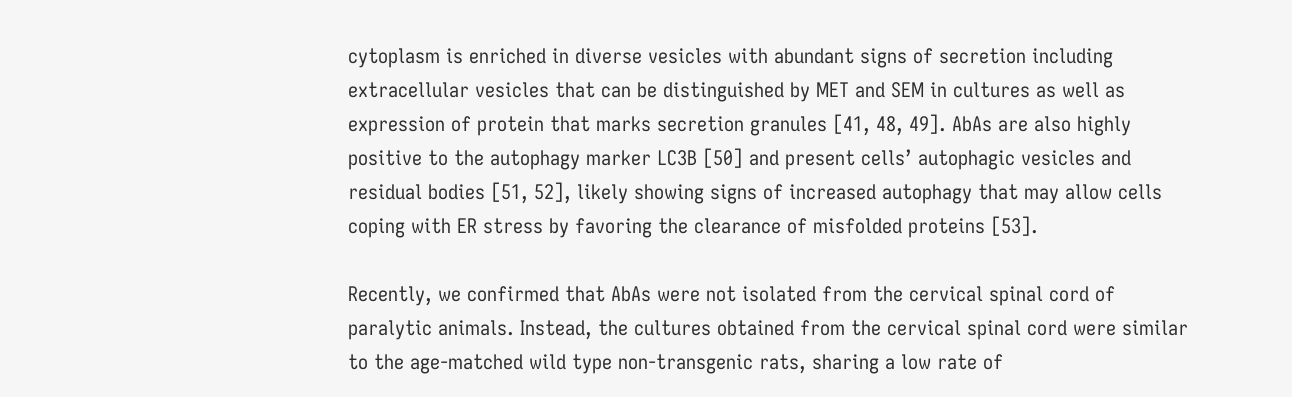cytoplasm is enriched in diverse vesicles with abundant signs of secretion including extracellular vesicles that can be distinguished by MET and SEM in cultures as well as expression of protein that marks secretion granules [41, 48, 49]. AbAs are also highly positive to the autophagy marker LC3B [50] and present cells’ autophagic vesicles and residual bodies [51, 52], likely showing signs of increased autophagy that may allow cells coping with ER stress by favoring the clearance of misfolded proteins [53].

Recently, we confirmed that AbAs were not isolated from the cervical spinal cord of paralytic animals. Instead, the cultures obtained from the cervical spinal cord were similar to the age-matched wild type non-transgenic rats, sharing a low rate of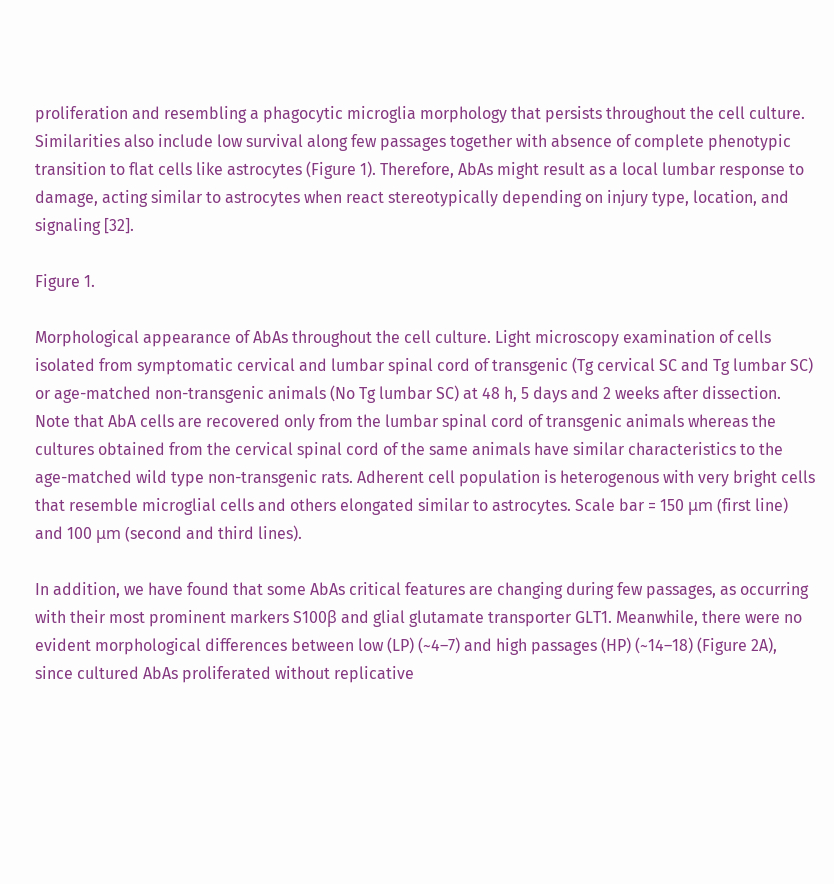proliferation and resembling a phagocytic microglia morphology that persists throughout the cell culture. Similarities also include low survival along few passages together with absence of complete phenotypic transition to flat cells like astrocytes (Figure 1). Therefore, AbAs might result as a local lumbar response to damage, acting similar to astrocytes when react stereotypically depending on injury type, location, and signaling [32].

Figure 1.

Morphological appearance of AbAs throughout the cell culture. Light microscopy examination of cells isolated from symptomatic cervical and lumbar spinal cord of transgenic (Tg cervical SC and Tg lumbar SC) or age-matched non-transgenic animals (No Tg lumbar SC) at 48 h, 5 days and 2 weeks after dissection. Note that AbA cells are recovered only from the lumbar spinal cord of transgenic animals whereas the cultures obtained from the cervical spinal cord of the same animals have similar characteristics to the age-matched wild type non-transgenic rats. Adherent cell population is heterogenous with very bright cells that resemble microglial cells and others elongated similar to astrocytes. Scale bar = 150 μm (first line) and 100 μm (second and third lines).

In addition, we have found that some AbAs critical features are changing during few passages, as occurring with their most prominent markers S100β and glial glutamate transporter GLT1. Meanwhile, there were no evident morphological differences between low (LP) (~4–7) and high passages (HP) (~14–18) (Figure 2A), since cultured AbAs proliferated without replicative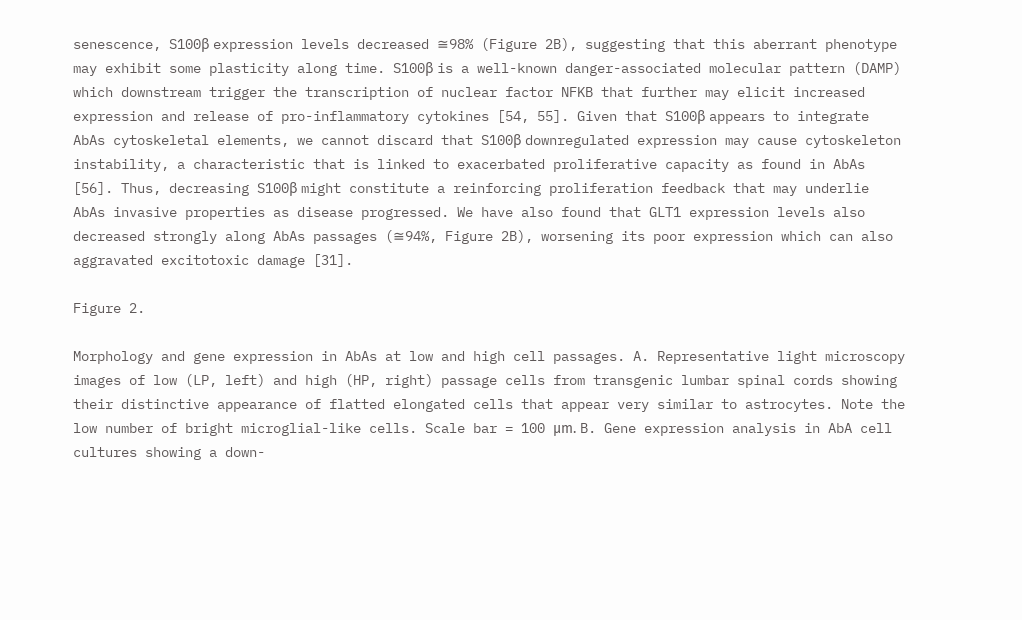senescence, S100β expression levels decreased ≅98% (Figure 2B), suggesting that this aberrant phenotype may exhibit some plasticity along time. S100β is a well-known danger-associated molecular pattern (DAMP) which downstream trigger the transcription of nuclear factor NFKB that further may elicit increased expression and release of pro-inflammatory cytokines [54, 55]. Given that S100β appears to integrate AbAs cytoskeletal elements, we cannot discard that S100β downregulated expression may cause cytoskeleton instability, a characteristic that is linked to exacerbated proliferative capacity as found in AbAs [56]. Thus, decreasing S100β might constitute a reinforcing proliferation feedback that may underlie AbAs invasive properties as disease progressed. We have also found that GLT1 expression levels also decreased strongly along AbAs passages (≅94%, Figure 2B), worsening its poor expression which can also aggravated excitotoxic damage [31].

Figure 2.

Morphology and gene expression in AbAs at low and high cell passages. A. Representative light microscopy images of low (LP, left) and high (HP, right) passage cells from transgenic lumbar spinal cords showing their distinctive appearance of flatted elongated cells that appear very similar to astrocytes. Note the low number of bright microglial-like cells. Scale bar = 100 μm. B. Gene expression analysis in AbA cell cultures showing a down-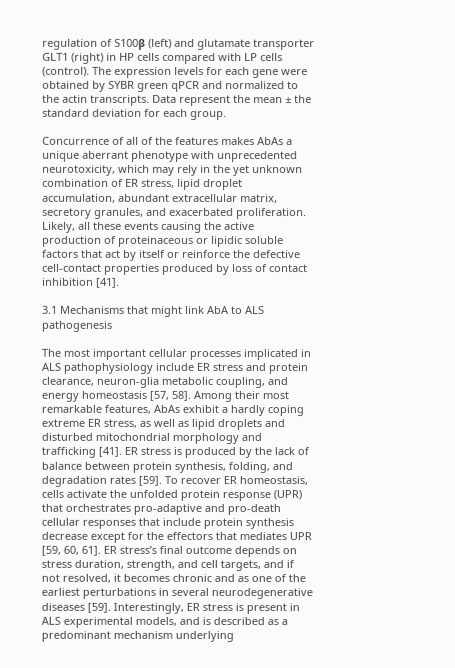regulation of S100β (left) and glutamate transporter GLT1 (right) in HP cells compared with LP cells (control). The expression levels for each gene were obtained by SYBR green qPCR and normalized to the actin transcripts. Data represent the mean ± the standard deviation for each group.

Concurrence of all of the features makes AbAs a unique aberrant phenotype with unprecedented neurotoxicity, which may rely in the yet unknown combination of ER stress, lipid droplet accumulation, abundant extracellular matrix, secretory granules, and exacerbated proliferation. Likely, all these events causing the active production of proteinaceous or lipidic soluble factors that act by itself or reinforce the defective cell-contact properties produced by loss of contact inhibition [41].

3.1 Mechanisms that might link AbA to ALS pathogenesis

The most important cellular processes implicated in ALS pathophysiology include ER stress and protein clearance, neuron-glia metabolic coupling, and energy homeostasis [57, 58]. Among their most remarkable features, AbAs exhibit a hardly coping extreme ER stress, as well as lipid droplets and disturbed mitochondrial morphology and trafficking [41]. ER stress is produced by the lack of balance between protein synthesis, folding, and degradation rates [59]. To recover ER homeostasis, cells activate the unfolded protein response (UPR) that orchestrates pro-adaptive and pro-death cellular responses that include protein synthesis decrease except for the effectors that mediates UPR [59, 60, 61]. ER stress’s final outcome depends on stress duration, strength, and cell targets, and if not resolved, it becomes chronic and as one of the earliest perturbations in several neurodegenerative diseases [59]. Interestingly, ER stress is present in ALS experimental models, and is described as a predominant mechanism underlying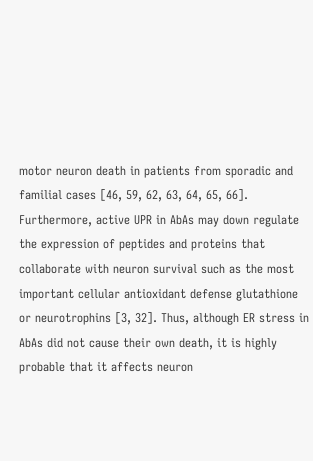motor neuron death in patients from sporadic and familial cases [46, 59, 62, 63, 64, 65, 66]. Furthermore, active UPR in AbAs may down regulate the expression of peptides and proteins that collaborate with neuron survival such as the most important cellular antioxidant defense glutathione or neurotrophins [3, 32]. Thus, although ER stress in AbAs did not cause their own death, it is highly probable that it affects neuron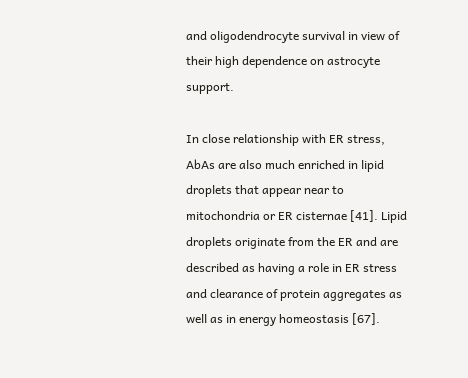and oligodendrocyte survival in view of their high dependence on astrocyte support.

In close relationship with ER stress, AbAs are also much enriched in lipid droplets that appear near to mitochondria or ER cisternae [41]. Lipid droplets originate from the ER and are described as having a role in ER stress and clearance of protein aggregates as well as in energy homeostasis [67].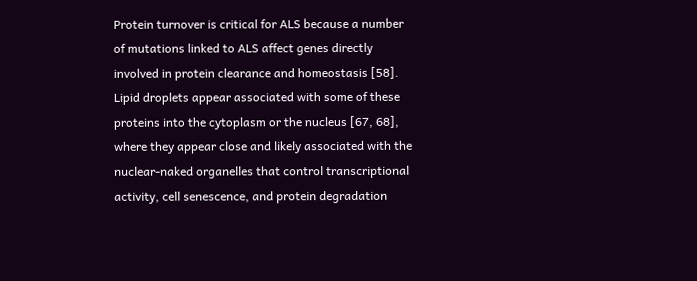Protein turnover is critical for ALS because a number of mutations linked to ALS affect genes directly involved in protein clearance and homeostasis [58]. Lipid droplets appear associated with some of these proteins into the cytoplasm or the nucleus [67, 68], where they appear close and likely associated with the nuclear-naked organelles that control transcriptional activity, cell senescence, and protein degradation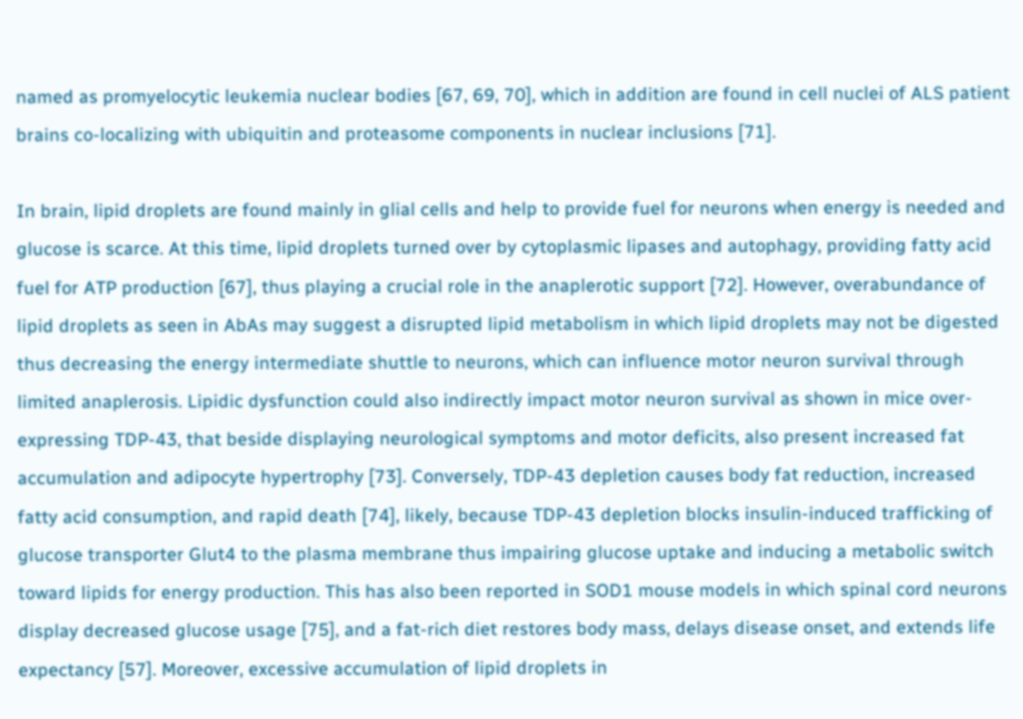named as promyelocytic leukemia nuclear bodies [67, 69, 70], which in addition are found in cell nuclei of ALS patient brains co-localizing with ubiquitin and proteasome components in nuclear inclusions [71].

In brain, lipid droplets are found mainly in glial cells and help to provide fuel for neurons when energy is needed and glucose is scarce. At this time, lipid droplets turned over by cytoplasmic lipases and autophagy, providing fatty acid fuel for ATP production [67], thus playing a crucial role in the anaplerotic support [72]. However, overabundance of lipid droplets as seen in AbAs may suggest a disrupted lipid metabolism in which lipid droplets may not be digested thus decreasing the energy intermediate shuttle to neurons, which can influence motor neuron survival through limited anaplerosis. Lipidic dysfunction could also indirectly impact motor neuron survival as shown in mice over-expressing TDP-43, that beside displaying neurological symptoms and motor deficits, also present increased fat accumulation and adipocyte hypertrophy [73]. Conversely, TDP-43 depletion causes body fat reduction, increased fatty acid consumption, and rapid death [74], likely, because TDP-43 depletion blocks insulin-induced trafficking of glucose transporter Glut4 to the plasma membrane thus impairing glucose uptake and inducing a metabolic switch toward lipids for energy production. This has also been reported in SOD1 mouse models in which spinal cord neurons display decreased glucose usage [75], and a fat-rich diet restores body mass, delays disease onset, and extends life expectancy [57]. Moreover, excessive accumulation of lipid droplets in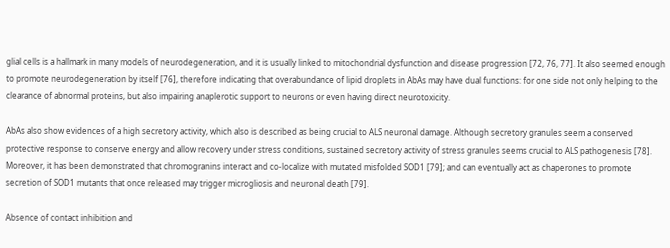glial cells is a hallmark in many models of neurodegeneration, and it is usually linked to mitochondrial dysfunction and disease progression [72, 76, 77]. It also seemed enough to promote neurodegeneration by itself [76], therefore indicating that overabundance of lipid droplets in AbAs may have dual functions: for one side not only helping to the clearance of abnormal proteins, but also impairing anaplerotic support to neurons or even having direct neurotoxicity.

AbAs also show evidences of a high secretory activity, which also is described as being crucial to ALS neuronal damage. Although secretory granules seem a conserved protective response to conserve energy and allow recovery under stress conditions, sustained secretory activity of stress granules seems crucial to ALS pathogenesis [78]. Moreover, it has been demonstrated that chromogranins interact and co-localize with mutated misfolded SOD1 [79]; and can eventually act as chaperones to promote secretion of SOD1 mutants that once released may trigger microgliosis and neuronal death [79].

Absence of contact inhibition and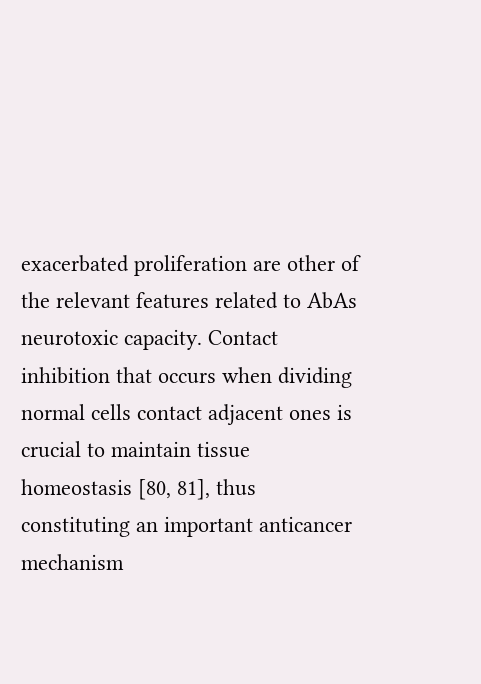exacerbated proliferation are other of the relevant features related to AbAs neurotoxic capacity. Contact inhibition that occurs when dividing normal cells contact adjacent ones is crucial to maintain tissue homeostasis [80, 81], thus constituting an important anticancer mechanism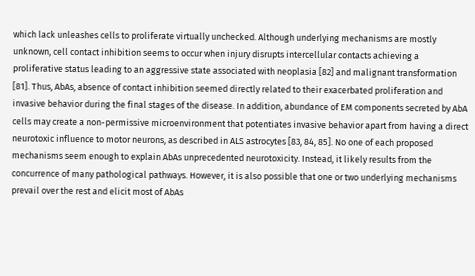which lack unleashes cells to proliferate virtually unchecked. Although underlying mechanisms are mostly unknown, cell contact inhibition seems to occur when injury disrupts intercellular contacts achieving a proliferative status leading to an aggressive state associated with neoplasia [82] and malignant transformation [81]. Thus, AbAs, absence of contact inhibition seemed directly related to their exacerbated proliferation and invasive behavior during the final stages of the disease. In addition, abundance of EM components secreted by AbA cells may create a non-permissive microenvironment that potentiates invasive behavior apart from having a direct neurotoxic influence to motor neurons, as described in ALS astrocytes [83, 84, 85]. No one of each proposed mechanisms seem enough to explain AbAs unprecedented neurotoxicity. Instead, it likely results from the concurrence of many pathological pathways. However, it is also possible that one or two underlying mechanisms prevail over the rest and elicit most of AbAs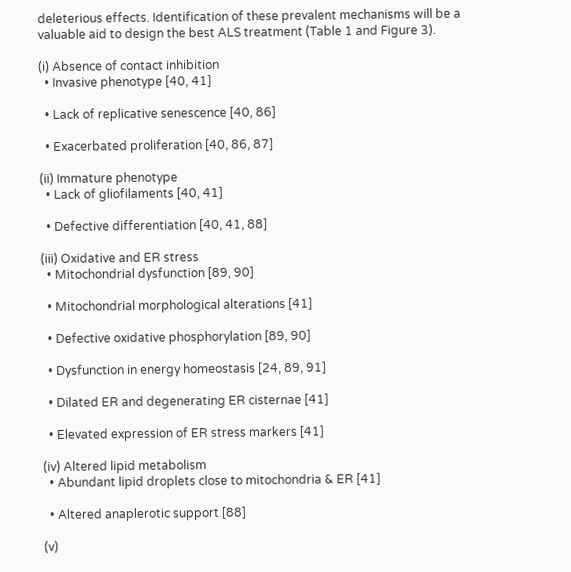deleterious effects. Identification of these prevalent mechanisms will be a valuable aid to design the best ALS treatment (Table 1 and Figure 3).

(i) Absence of contact inhibition
  • Invasive phenotype [40, 41]

  • Lack of replicative senescence [40, 86]

  • Exacerbated proliferation [40, 86, 87]

(ii) Immature phenotype
  • Lack of gliofilaments [40, 41]

  • Defective differentiation [40, 41, 88]

(iii) Oxidative and ER stress
  • Mitochondrial dysfunction [89, 90]

  • Mitochondrial morphological alterations [41]

  • Defective oxidative phosphorylation [89, 90]

  • Dysfunction in energy homeostasis [24, 89, 91]

  • Dilated ER and degenerating ER cisternae [41]

  • Elevated expression of ER stress markers [41]

(iv) Altered lipid metabolism
  • Abundant lipid droplets close to mitochondria & ER [41]

  • Altered anaplerotic support [88]

(v)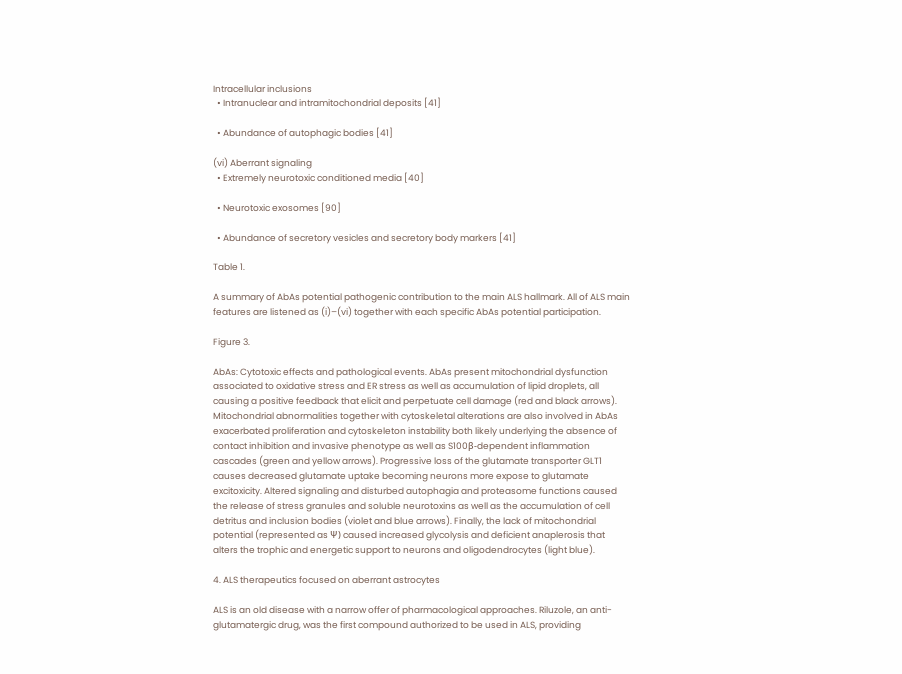Intracellular inclusions
  • Intranuclear and intramitochondrial deposits [41]

  • Abundance of autophagic bodies [41]

(vi) Aberrant signaling
  • Extremely neurotoxic conditioned media [40]

  • Neurotoxic exosomes [90]

  • Abundance of secretory vesicles and secretory body markers [41]

Table 1.

A summary of AbAs potential pathogenic contribution to the main ALS hallmark. All of ALS main features are listened as (i)–(vi) together with each specific AbAs potential participation.

Figure 3.

AbAs: Cytotoxic effects and pathological events. AbAs present mitochondrial dysfunction associated to oxidative stress and ER stress as well as accumulation of lipid droplets, all causing a positive feedback that elicit and perpetuate cell damage (red and black arrows). Mitochondrial abnormalities together with cytoskeletal alterations are also involved in AbAs exacerbated proliferation and cytoskeleton instability both likely underlying the absence of contact inhibition and invasive phenotype as well as S100β-dependent inflammation cascades (green and yellow arrows). Progressive loss of the glutamate transporter GLT1 causes decreased glutamate uptake becoming neurons more expose to glutamate excitoxicity. Altered signaling and disturbed autophagia and proteasome functions caused the release of stress granules and soluble neurotoxins as well as the accumulation of cell detritus and inclusion bodies (violet and blue arrows). Finally, the lack of mitochondrial potential (represented as Ψ) caused increased glycolysis and deficient anaplerosis that alters the trophic and energetic support to neurons and oligodendrocytes (light blue).

4. ALS therapeutics focused on aberrant astrocytes

ALS is an old disease with a narrow offer of pharmacological approaches. Riluzole, an anti-glutamatergic drug, was the first compound authorized to be used in ALS, providing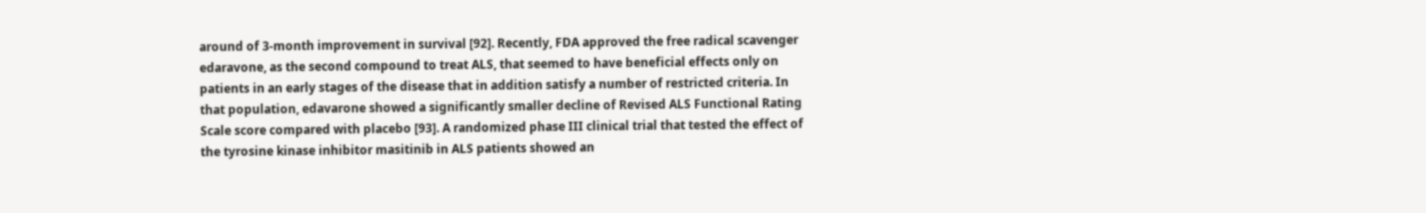around of 3-month improvement in survival [92]. Recently, FDA approved the free radical scavenger edaravone, as the second compound to treat ALS, that seemed to have beneficial effects only on patients in an early stages of the disease that in addition satisfy a number of restricted criteria. In that population, edavarone showed a significantly smaller decline of Revised ALS Functional Rating Scale score compared with placebo [93]. A randomized phase III clinical trial that tested the effect of the tyrosine kinase inhibitor masitinib in ALS patients showed an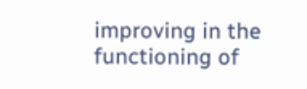improving in the functioning of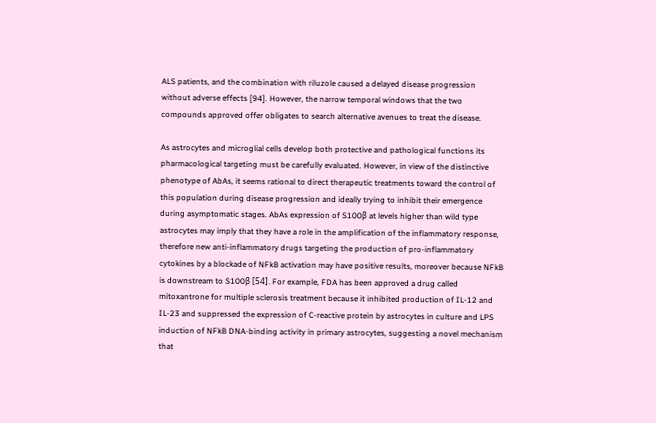ALS patients, and the combination with riluzole caused a delayed disease progression without adverse effects [94]. However, the narrow temporal windows that the two compounds approved offer obligates to search alternative avenues to treat the disease.

As astrocytes and microglial cells develop both protective and pathological functions its pharmacological targeting must be carefully evaluated. However, in view of the distinctive phenotype of AbAs, it seems rational to direct therapeutic treatments toward the control of this population during disease progression and ideally trying to inhibit their emergence during asymptomatic stages. AbAs expression of S100β at levels higher than wild type astrocytes may imply that they have a role in the amplification of the inflammatory response, therefore new anti-inflammatory drugs targeting the production of pro-inflammatory cytokines by a blockade of NFkB activation may have positive results, moreover because NFkB is downstream to S100β [54]. For example, FDA has been approved a drug called mitoxantrone for multiple sclerosis treatment because it inhibited production of IL-12 and IL-23 and suppressed the expression of C-reactive protein by astrocytes in culture and LPS induction of NFkB DNA-binding activity in primary astrocytes, suggesting a novel mechanism that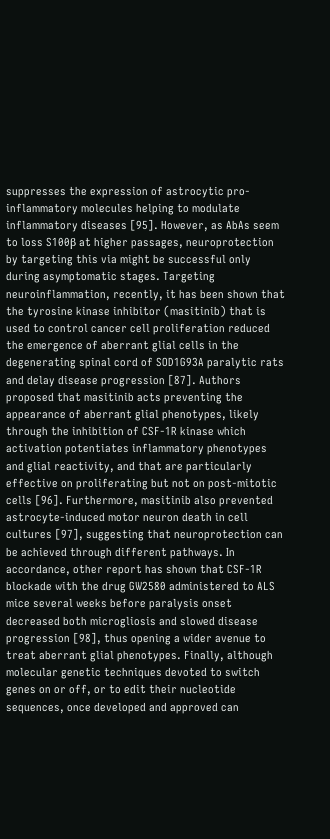suppresses the expression of astrocytic pro-inflammatory molecules helping to modulate inflammatory diseases [95]. However, as AbAs seem to loss S100β at higher passages, neuroprotection by targeting this via might be successful only during asymptomatic stages. Targeting neuroinflammation, recently, it has been shown that the tyrosine kinase inhibitor (masitinib) that is used to control cancer cell proliferation reduced the emergence of aberrant glial cells in the degenerating spinal cord of SOD1G93A paralytic rats and delay disease progression [87]. Authors proposed that masitinib acts preventing the appearance of aberrant glial phenotypes, likely through the inhibition of CSF-1R kinase which activation potentiates inflammatory phenotypes and glial reactivity, and that are particularly effective on proliferating but not on post-mitotic cells [96]. Furthermore, masitinib also prevented astrocyte-induced motor neuron death in cell cultures [97], suggesting that neuroprotection can be achieved through different pathways. In accordance, other report has shown that CSF-1R blockade with the drug GW2580 administered to ALS mice several weeks before paralysis onset decreased both microgliosis and slowed disease progression [98], thus opening a wider avenue to treat aberrant glial phenotypes. Finally, although molecular genetic techniques devoted to switch genes on or off, or to edit their nucleotide sequences, once developed and approved can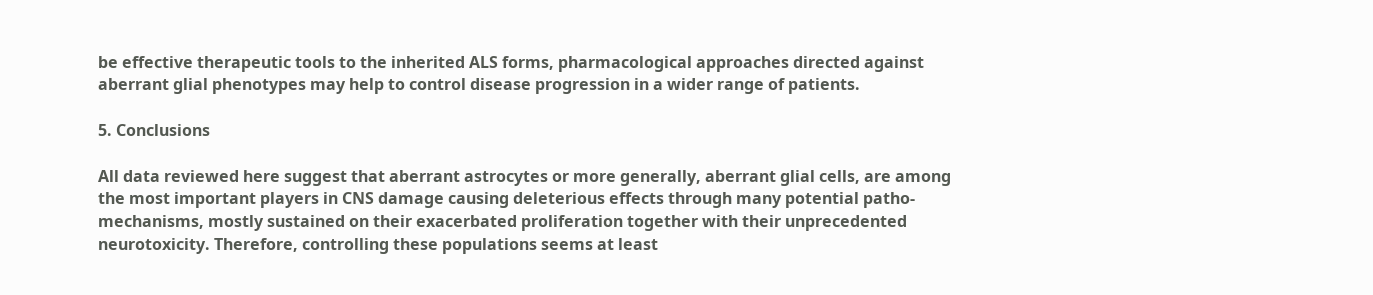be effective therapeutic tools to the inherited ALS forms, pharmacological approaches directed against aberrant glial phenotypes may help to control disease progression in a wider range of patients.

5. Conclusions

All data reviewed here suggest that aberrant astrocytes or more generally, aberrant glial cells, are among the most important players in CNS damage causing deleterious effects through many potential patho-mechanisms, mostly sustained on their exacerbated proliferation together with their unprecedented neurotoxicity. Therefore, controlling these populations seems at least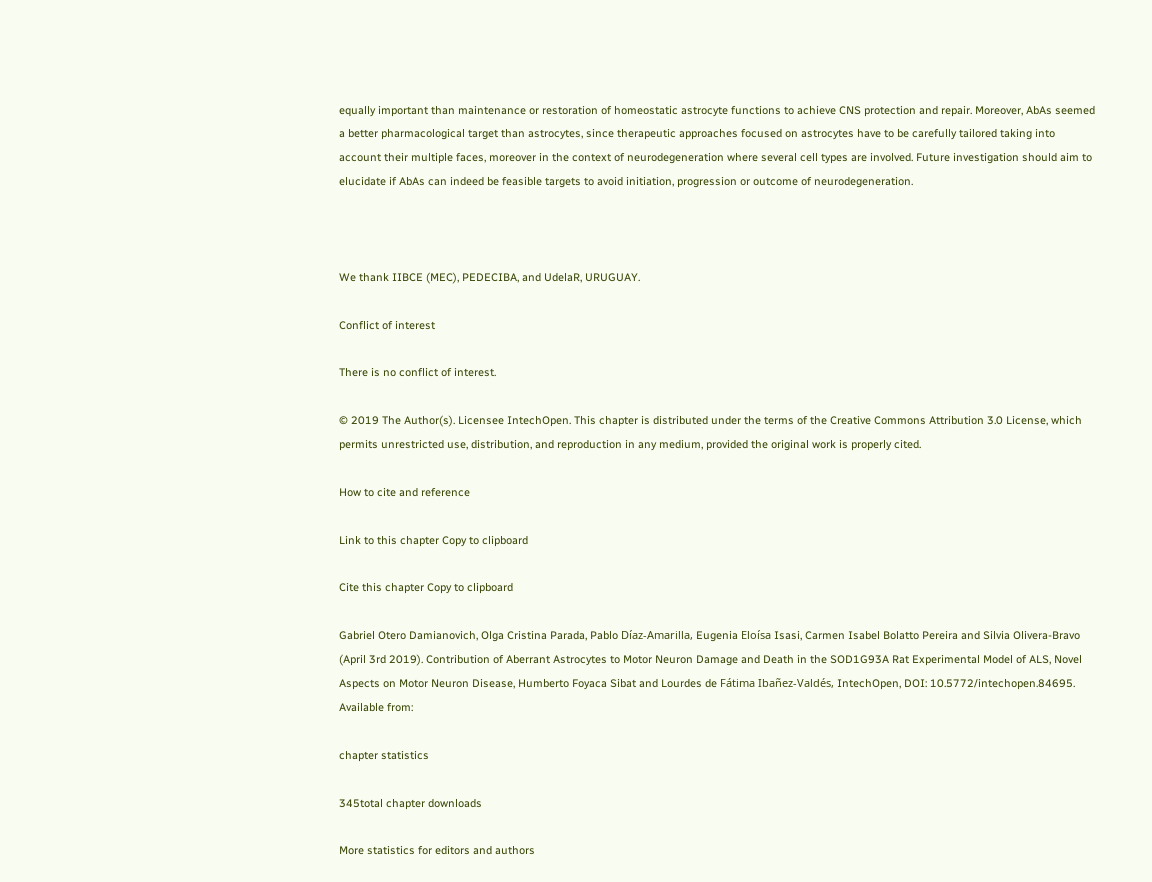equally important than maintenance or restoration of homeostatic astrocyte functions to achieve CNS protection and repair. Moreover, AbAs seemed a better pharmacological target than astrocytes, since therapeutic approaches focused on astrocytes have to be carefully tailored taking into account their multiple faces, moreover in the context of neurodegeneration where several cell types are involved. Future investigation should aim to elucidate if AbAs can indeed be feasible targets to avoid initiation, progression or outcome of neurodegeneration.



We thank IIBCE (MEC), PEDECIBA, and UdelaR, URUGUAY.

Conflict of interest

There is no conflict of interest.

© 2019 The Author(s). Licensee IntechOpen. This chapter is distributed under the terms of the Creative Commons Attribution 3.0 License, which permits unrestricted use, distribution, and reproduction in any medium, provided the original work is properly cited.

How to cite and reference

Link to this chapter Copy to clipboard

Cite this chapter Copy to clipboard

Gabriel Otero Damianovich, Olga Cristina Parada, Pablo Díaz-Amarilla, Eugenia Eloísa Isasi, Carmen Isabel Bolatto Pereira and Silvia Olivera-Bravo (April 3rd 2019). Contribution of Aberrant Astrocytes to Motor Neuron Damage and Death in the SOD1G93A Rat Experimental Model of ALS, Novel Aspects on Motor Neuron Disease, Humberto Foyaca Sibat and Lourdes de Fátima Ibañez-Valdés, IntechOpen, DOI: 10.5772/intechopen.84695. Available from:

chapter statistics

345total chapter downloads

More statistics for editors and authors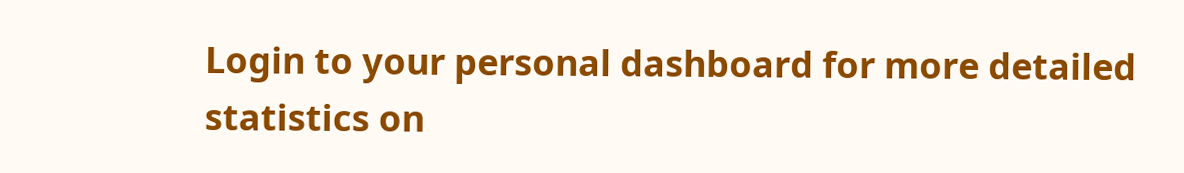Login to your personal dashboard for more detailed statistics on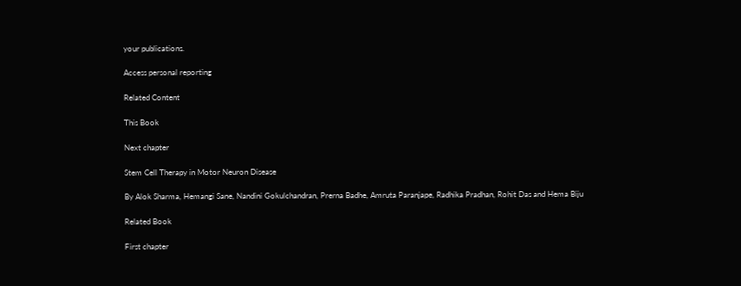your publications.

Access personal reporting

Related Content

This Book

Next chapter

Stem Cell Therapy in Motor Neuron Disease

By Alok Sharma, Hemangi Sane, Nandini Gokulchandran, Prerna Badhe, Amruta Paranjape, Radhika Pradhan, Rohit Das and Hema Biju

Related Book

First chapter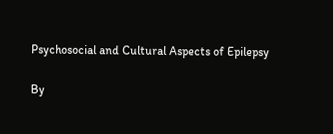Psychosocial and Cultural Aspects of Epilepsy

By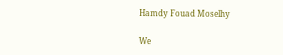Hamdy Fouad Moselhy

We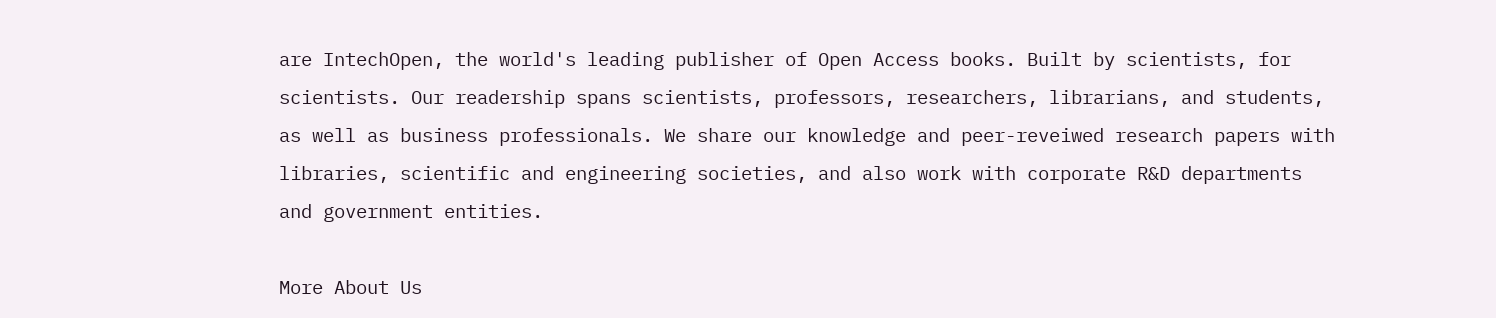are IntechOpen, the world's leading publisher of Open Access books. Built by scientists, for scientists. Our readership spans scientists, professors, researchers, librarians, and students, as well as business professionals. We share our knowledge and peer-reveiwed research papers with libraries, scientific and engineering societies, and also work with corporate R&D departments and government entities.

More About Us